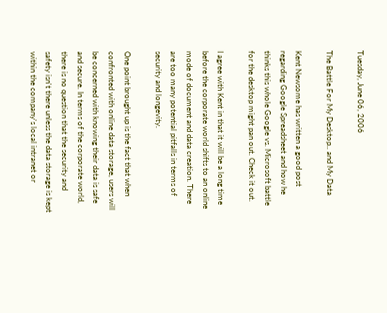Tuesday, June 06, 2006

The Battle For My Desktop.. and My Data

Kent Newsome has written a good post regarding Google Spreadsheet and how he thinks this whole Google vs. Microsoft battle for the desktop might pan out. Check it out.

I agree with Kent in that it will be a long time before the corporate world shifts to an online mode of document and data creation. There are too many potential pitfalls in terms of security and longevity.

One point brought up is the fact that when confronted with online data storage, users will be concerned with knowing their data is safe and secure. In terms of the corporate world, there is no question that the security and safety isn't there unless the data storage is kept within the company's local intranet or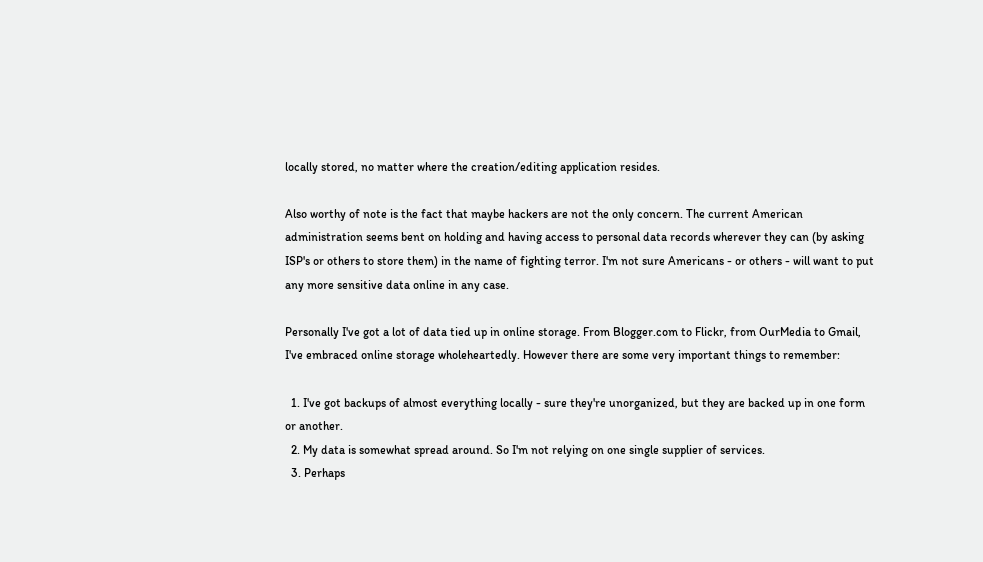locally stored, no matter where the creation/editing application resides.

Also worthy of note is the fact that maybe hackers are not the only concern. The current American administration seems bent on holding and having access to personal data records wherever they can (by asking ISP's or others to store them) in the name of fighting terror. I'm not sure Americans - or others - will want to put any more sensitive data online in any case.

Personally I've got a lot of data tied up in online storage. From Blogger.com to Flickr, from OurMedia to Gmail, I've embraced online storage wholeheartedly. However there are some very important things to remember:

  1. I've got backups of almost everything locally - sure they're unorganized, but they are backed up in one form or another.
  2. My data is somewhat spread around. So I'm not relying on one single supplier of services.
  3. Perhaps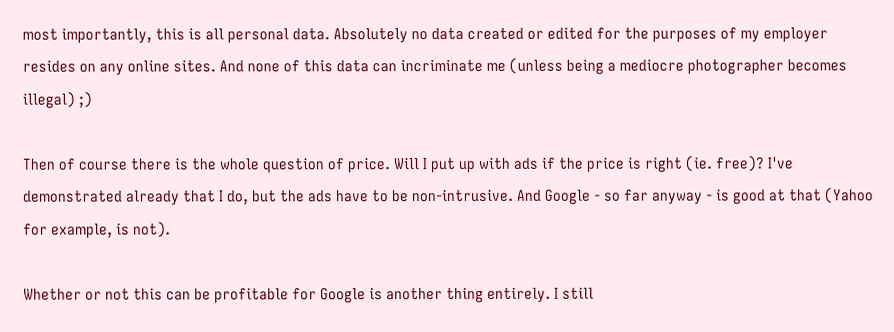most importantly, this is all personal data. Absolutely no data created or edited for the purposes of my employer resides on any online sites. And none of this data can incriminate me (unless being a mediocre photographer becomes illegal) ;)

Then of course there is the whole question of price. Will I put up with ads if the price is right (ie. free)? I've demonstrated already that I do, but the ads have to be non-intrusive. And Google - so far anyway - is good at that (Yahoo for example, is not).

Whether or not this can be profitable for Google is another thing entirely. I still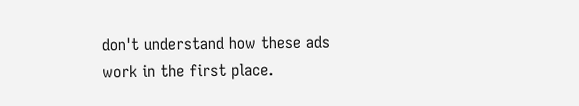don't understand how these ads work in the first place.